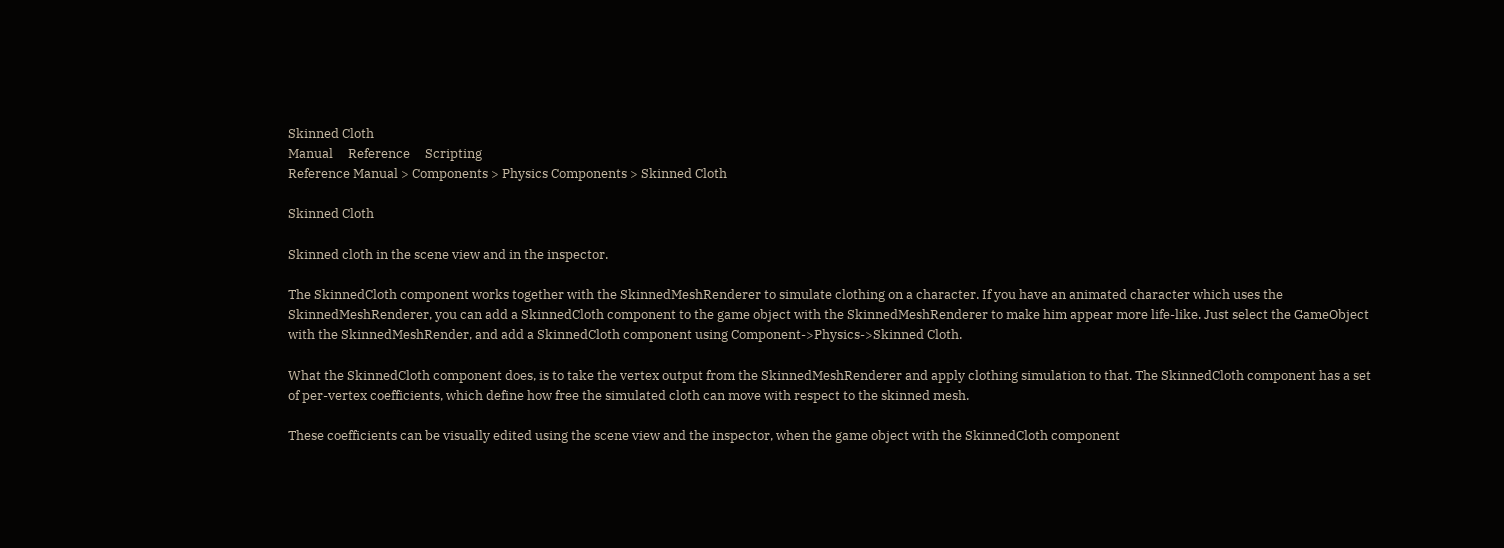Skinned Cloth
Manual     Reference     Scripting
Reference Manual > Components > Physics Components > Skinned Cloth

Skinned Cloth

Skinned cloth in the scene view and in the inspector.

The SkinnedCloth component works together with the SkinnedMeshRenderer to simulate clothing on a character. If you have an animated character which uses the SkinnedMeshRenderer, you can add a SkinnedCloth component to the game object with the SkinnedMeshRenderer to make him appear more life-like. Just select the GameObject with the SkinnedMeshRender, and add a SkinnedCloth component using Component->Physics->Skinned Cloth.

What the SkinnedCloth component does, is to take the vertex output from the SkinnedMeshRenderer and apply clothing simulation to that. The SkinnedCloth component has a set of per-vertex coefficients, which define how free the simulated cloth can move with respect to the skinned mesh.

These coefficients can be visually edited using the scene view and the inspector, when the game object with the SkinnedCloth component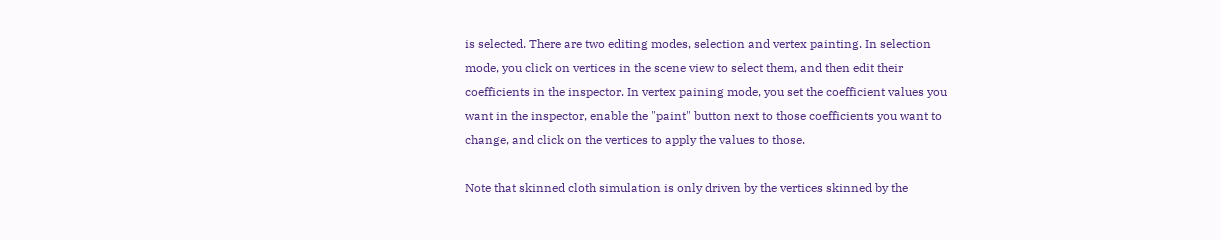is selected. There are two editing modes, selection and vertex painting. In selection mode, you click on vertices in the scene view to select them, and then edit their coefficients in the inspector. In vertex paining mode, you set the coefficient values you want in the inspector, enable the "paint" button next to those coefficients you want to change, and click on the vertices to apply the values to those.

Note that skinned cloth simulation is only driven by the vertices skinned by the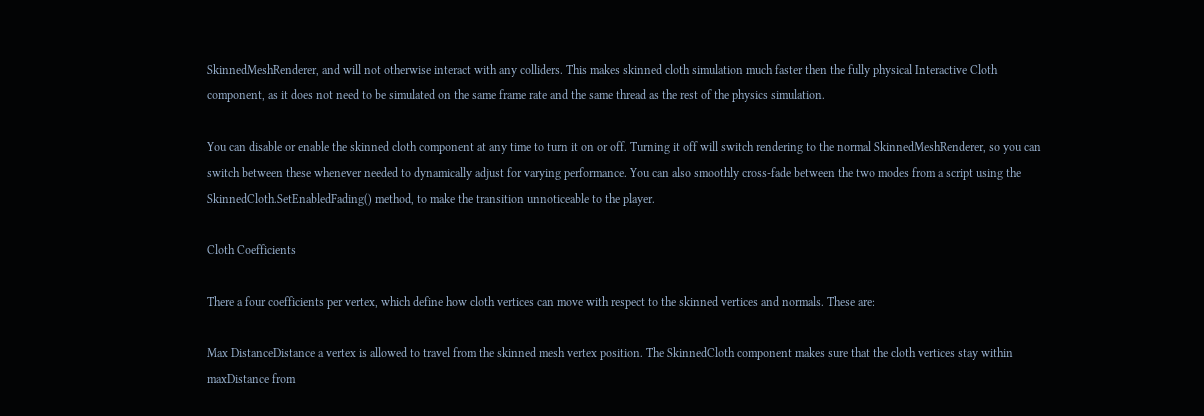SkinnedMeshRenderer, and will not otherwise interact with any colliders. This makes skinned cloth simulation much faster then the fully physical Interactive Cloth component, as it does not need to be simulated on the same frame rate and the same thread as the rest of the physics simulation.

You can disable or enable the skinned cloth component at any time to turn it on or off. Turning it off will switch rendering to the normal SkinnedMeshRenderer, so you can switch between these whenever needed to dynamically adjust for varying performance. You can also smoothly cross-fade between the two modes from a script using the SkinnedCloth.SetEnabledFading() method, to make the transition unnoticeable to the player.

Cloth Coefficients

There a four coefficients per vertex, which define how cloth vertices can move with respect to the skinned vertices and normals. These are:

Max DistanceDistance a vertex is allowed to travel from the skinned mesh vertex position. The SkinnedCloth component makes sure that the cloth vertices stay within maxDistance from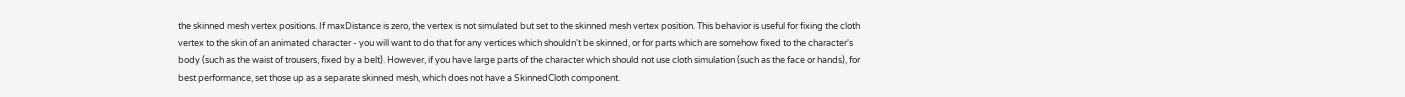the skinned mesh vertex positions. If maxDistance is zero, the vertex is not simulated but set to the skinned mesh vertex position. This behavior is useful for fixing the cloth vertex to the skin of an animated character - you will want to do that for any vertices which shouldn't be skinned, or for parts which are somehow fixed to the character's body (such as the waist of trousers, fixed by a belt). However, if you have large parts of the character which should not use cloth simulation (such as the face or hands), for best performance, set those up as a separate skinned mesh, which does not have a SkinnedCloth component.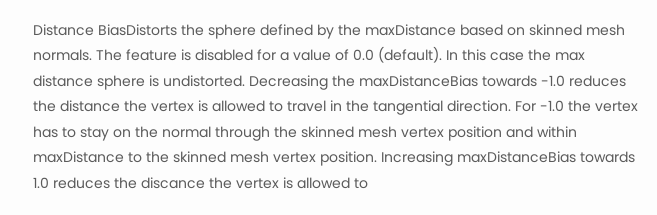Distance BiasDistorts the sphere defined by the maxDistance based on skinned mesh normals. The feature is disabled for a value of 0.0 (default). In this case the max distance sphere is undistorted. Decreasing the maxDistanceBias towards -1.0 reduces the distance the vertex is allowed to travel in the tangential direction. For -1.0 the vertex has to stay on the normal through the skinned mesh vertex position and within maxDistance to the skinned mesh vertex position. Increasing maxDistanceBias towards 1.0 reduces the discance the vertex is allowed to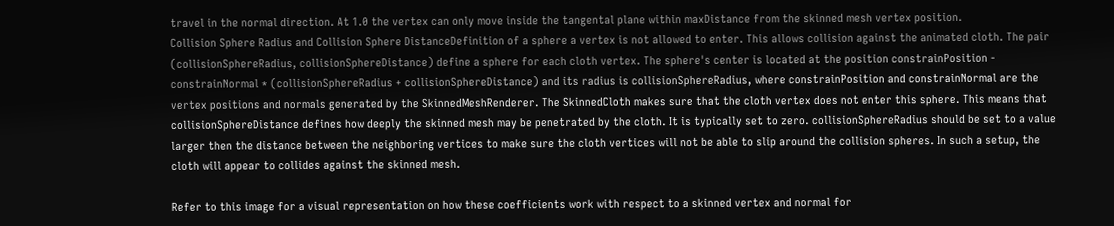travel in the normal direction. At 1.0 the vertex can only move inside the tangental plane within maxDistance from the skinned mesh vertex position.
Collision Sphere Radius and Collision Sphere DistanceDefinition of a sphere a vertex is not allowed to enter. This allows collision against the animated cloth. The pair (collisionSphereRadius, collisionSphereDistance) define a sphere for each cloth vertex. The sphere's center is located at the position constrainPosition - constrainNormal * (collisionSphereRadius + collisionSphereDistance) and its radius is collisionSphereRadius, where constrainPosition and constrainNormal are the vertex positions and normals generated by the SkinnedMeshRenderer. The SkinnedCloth makes sure that the cloth vertex does not enter this sphere. This means that collisionSphereDistance defines how deeply the skinned mesh may be penetrated by the cloth. It is typically set to zero. collisionSphereRadius should be set to a value larger then the distance between the neighboring vertices to make sure the cloth vertices will not be able to slip around the collision spheres. In such a setup, the cloth will appear to collides against the skinned mesh.

Refer to this image for a visual representation on how these coefficients work with respect to a skinned vertex and normal for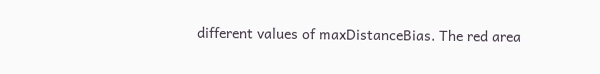different values of maxDistanceBias. The red area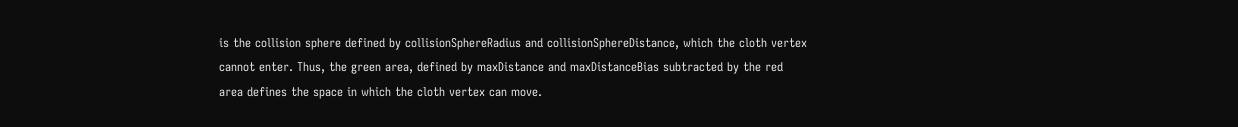is the collision sphere defined by collisionSphereRadius and collisionSphereDistance, which the cloth vertex cannot enter. Thus, the green area, defined by maxDistance and maxDistanceBias subtracted by the red area defines the space in which the cloth vertex can move.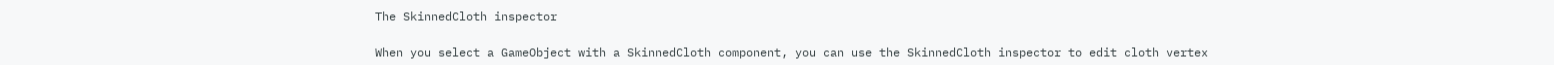The SkinnedCloth inspector

When you select a GameObject with a SkinnedCloth component, you can use the SkinnedCloth inspector to edit cloth vertex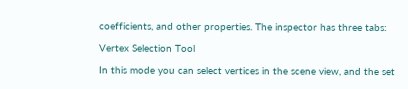coefficients, and other properties. The inspector has three tabs:

Vertex Selection Tool

In this mode you can select vertices in the scene view, and the set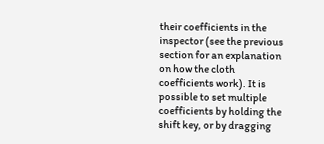their coefficients in the inspector (see the previous section for an explanation on how the cloth coefficients work). It is possible to set multiple coefficients by holding the shift key, or by dragging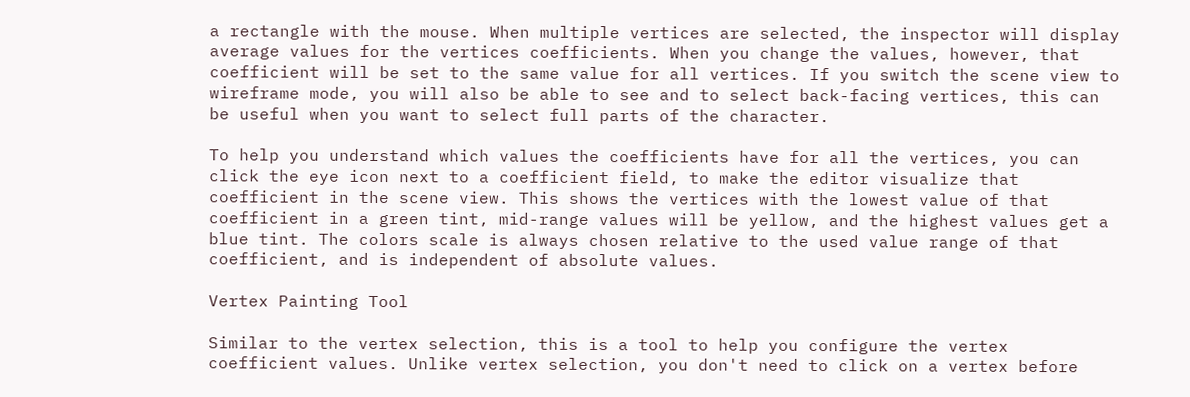a rectangle with the mouse. When multiple vertices are selected, the inspector will display average values for the vertices coefficients. When you change the values, however, that coefficient will be set to the same value for all vertices. If you switch the scene view to wireframe mode, you will also be able to see and to select back-facing vertices, this can be useful when you want to select full parts of the character.

To help you understand which values the coefficients have for all the vertices, you can click the eye icon next to a coefficient field, to make the editor visualize that coefficient in the scene view. This shows the vertices with the lowest value of that coefficient in a green tint, mid-range values will be yellow, and the highest values get a blue tint. The colors scale is always chosen relative to the used value range of that coefficient, and is independent of absolute values.

Vertex Painting Tool

Similar to the vertex selection, this is a tool to help you configure the vertex coefficient values. Unlike vertex selection, you don't need to click on a vertex before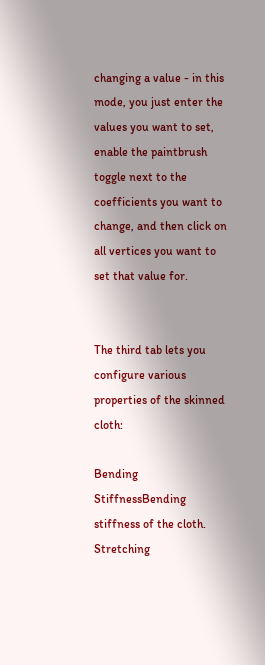changing a value - in this mode, you just enter the values you want to set, enable the paintbrush toggle next to the coefficients you want to change, and then click on all vertices you want to set that value for.


The third tab lets you configure various properties of the skinned cloth:

Bending StiffnessBending stiffness of the cloth.
Stretching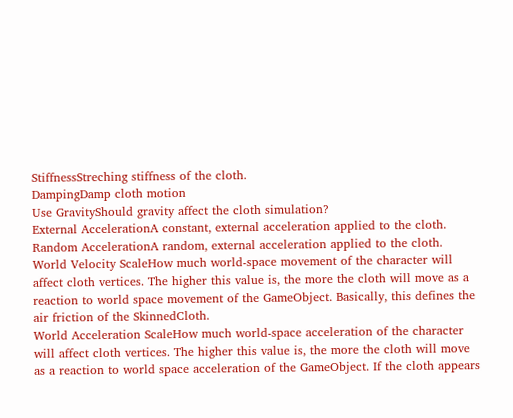StiffnessStreching stiffness of the cloth.
DampingDamp cloth motion
Use GravityShould gravity affect the cloth simulation?
External AccelerationA constant, external acceleration applied to the cloth.
Random AccelerationA random, external acceleration applied to the cloth.
World Velocity ScaleHow much world-space movement of the character will affect cloth vertices. The higher this value is, the more the cloth will move as a reaction to world space movement of the GameObject. Basically, this defines the air friction of the SkinnedCloth.
World Acceleration ScaleHow much world-space acceleration of the character will affect cloth vertices. The higher this value is, the more the cloth will move as a reaction to world space acceleration of the GameObject. If the cloth appears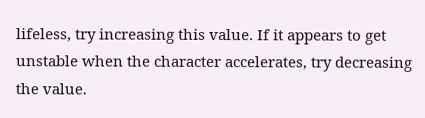lifeless, try increasing this value. If it appears to get unstable when the character accelerates, try decreasing the value.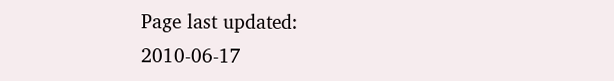Page last updated: 2010-06-17